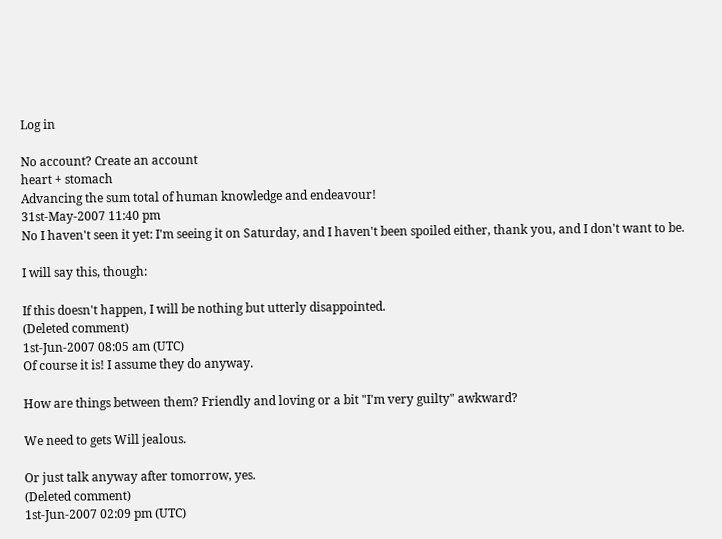Log in

No account? Create an account
heart + stomach
Advancing the sum total of human knowledge and endeavour!
31st-May-2007 11:40 pm
No I haven't seen it yet: I'm seeing it on Saturday, and I haven't been spoiled either, thank you, and I don't want to be.

I will say this, though:

If this doesn't happen, I will be nothing but utterly disappointed.
(Deleted comment)
1st-Jun-2007 08:05 am (UTC)
Of course it is! I assume they do anyway.

How are things between them? Friendly and loving or a bit "I'm very guilty" awkward?

We need to gets Will jealous.

Or just talk anyway after tomorrow, yes.
(Deleted comment)
1st-Jun-2007 02:09 pm (UTC)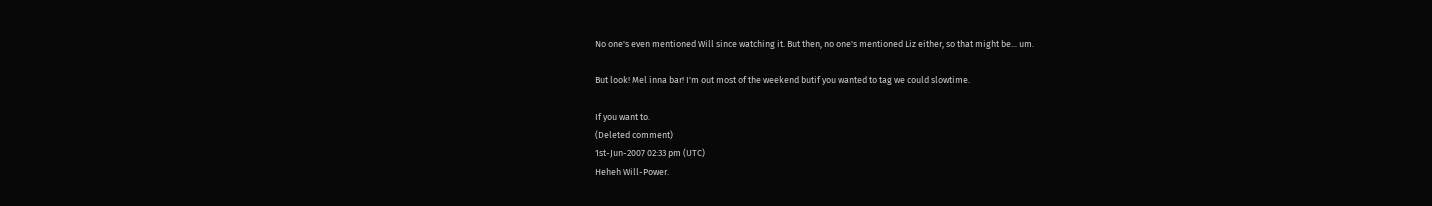No one's even mentioned Will since watching it. But then, no one's mentioned Liz either, so that might be... um.

But look! Mel inna bar! I'm out most of the weekend butif you wanted to tag we could slowtime.

If you want to.
(Deleted comment)
1st-Jun-2007 02:33 pm (UTC)
Heheh Will-Power.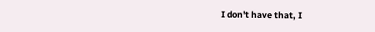I don't have that, I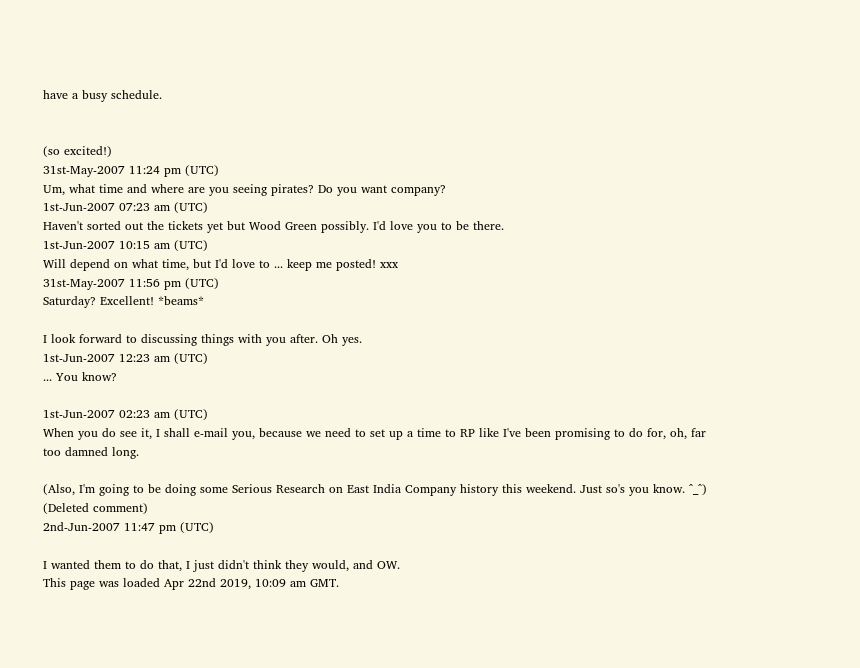have a busy schedule.


(so excited!)
31st-May-2007 11:24 pm (UTC)
Um, what time and where are you seeing pirates? Do you want company?
1st-Jun-2007 07:23 am (UTC)
Haven't sorted out the tickets yet but Wood Green possibly. I'd love you to be there.
1st-Jun-2007 10:15 am (UTC)
Will depend on what time, but I'd love to ... keep me posted! xxx
31st-May-2007 11:56 pm (UTC)
Saturday? Excellent! *beams*

I look forward to discussing things with you after. Oh yes.
1st-Jun-2007 12:23 am (UTC)
... You know?

1st-Jun-2007 02:23 am (UTC)
When you do see it, I shall e-mail you, because we need to set up a time to RP like I've been promising to do for, oh, far too damned long.

(Also, I'm going to be doing some Serious Research on East India Company history this weekend. Just so's you know. ^_^)
(Deleted comment)
2nd-Jun-2007 11:47 pm (UTC)

I wanted them to do that, I just didn't think they would, and OW.
This page was loaded Apr 22nd 2019, 10:09 am GMT.